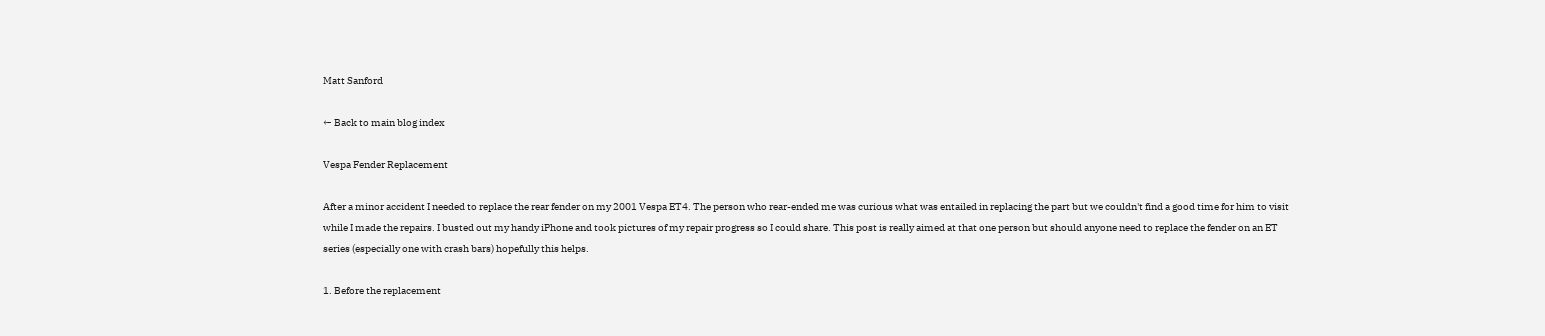Matt Sanford

← Back to main blog index

Vespa Fender Replacement

After a minor accident I needed to replace the rear fender on my 2001 Vespa ET4. The person who rear-ended me was curious what was entailed in replacing the part but we couldn't find a good time for him to visit while I made the repairs. I busted out my handy iPhone and took pictures of my repair progress so I could share. This post is really aimed at that one person but should anyone need to replace the fender on an ET series (especially one with crash bars) hopefully this helps.

1. Before the replacement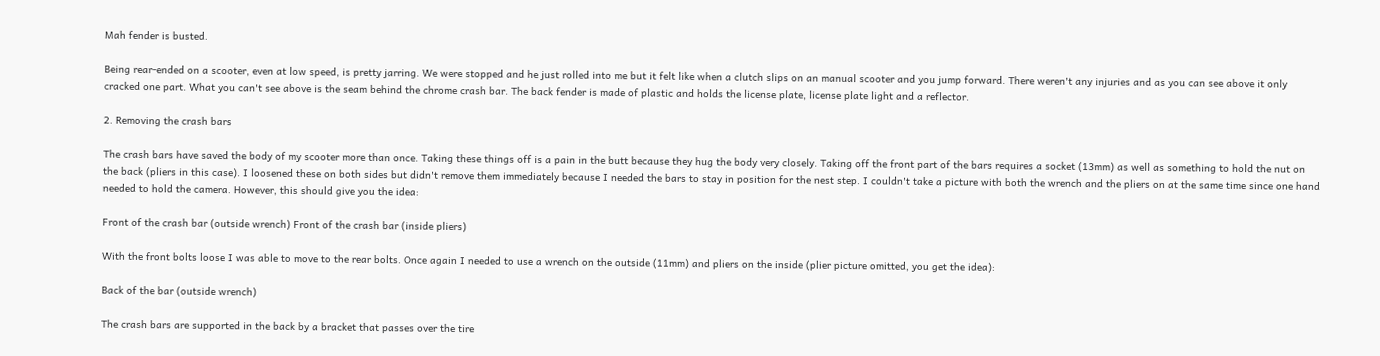Mah fender is busted.

Being rear-ended on a scooter, even at low speed, is pretty jarring. We were stopped and he just rolled into me but it felt like when a clutch slips on an manual scooter and you jump forward. There weren't any injuries and as you can see above it only cracked one part. What you can't see above is the seam behind the chrome crash bar. The back fender is made of plastic and holds the license plate, license plate light and a reflector.

2. Removing the crash bars

The crash bars have saved the body of my scooter more than once. Taking these things off is a pain in the butt because they hug the body very closely. Taking off the front part of the bars requires a socket (13mm) as well as something to hold the nut on the back (pliers in this case). I loosened these on both sides but didn't remove them immediately because I needed the bars to stay in position for the nest step. I couldn't take a picture with both the wrench and the pliers on at the same time since one hand needed to hold the camera. However, this should give you the idea:

Front of the crash bar (outside wrench) Front of the crash bar (inside pliers)

With the front bolts loose I was able to move to the rear bolts. Once again I needed to use a wrench on the outside (11mm) and pliers on the inside (plier picture omitted, you get the idea):

Back of the bar (outside wrench)

The crash bars are supported in the back by a bracket that passes over the tire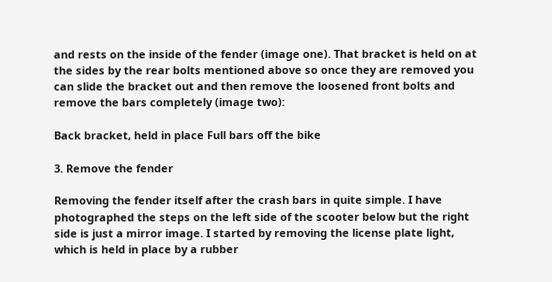and rests on the inside of the fender (image one). That bracket is held on at the sides by the rear bolts mentioned above so once they are removed you can slide the bracket out and then remove the loosened front bolts and remove the bars completely (image two):

Back bracket, held in place Full bars off the bike

3. Remove the fender

Removing the fender itself after the crash bars in quite simple. I have photographed the steps on the left side of the scooter below but the right side is just a mirror image. I started by removing the license plate light, which is held in place by a rubber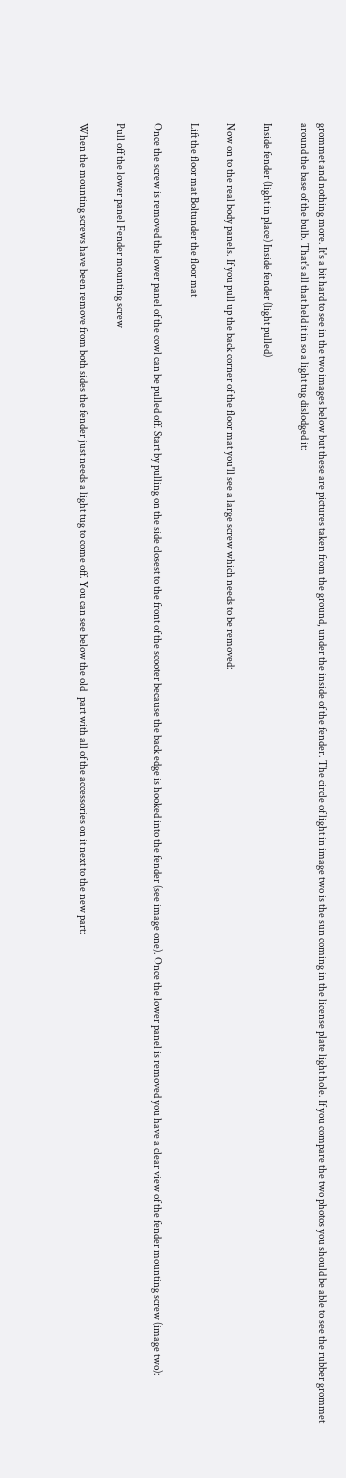grommet and nothing more. It's a bit hard to see in the two images below but these are pictures taken from the ground, under the inside of the fender. The circle of light in image two is the sun coming in the license plate light hole. If you compare the two photos you should be able to see the rubber grommet around the base of the bulb. That's all that held it in so a light tug dislodged it:

Inside fender (light in place) Inside fender (light pulled)

Now on to the real body panels. If you pull up the back corner of the floor mat you'll see a large screw which needs to be removed:

Lift the floor mat Boltunder the floor mat

Once the screw is removed the lower panel of the cowl can be pulled off. Start by pulling on the side closest to the front of the scooter because the back edge is hooked into the fender (see image one). Once the lower panel is removed you have a clear view of the fender mounting screw (image two):

Pull off the lower panel Fender mounting screw

When the mounting screws have been remove from both sides the fender just needs a light tug to come off. You can see below the old   part with all of the accessories on it next to the new part: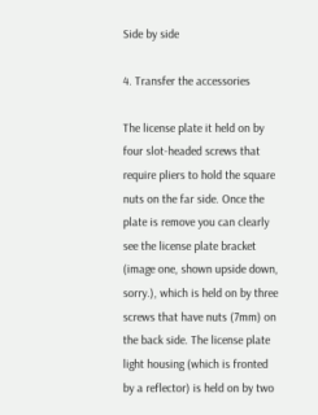Side by side

4. Transfer the accessories

The license plate it held on by four slot-headed screws that require pliers to hold the square nuts on the far side. Once the plate is remove you can clearly see the license plate bracket (image one, shown upside down, sorry.), which is held on by three screws that have nuts (7mm) on the back side. The license plate light housing (which is fronted by a reflector) is held on by two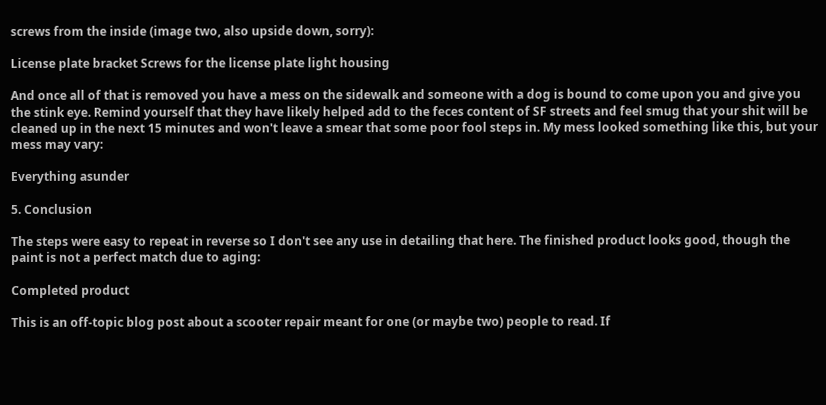screws from the inside (image two, also upside down, sorry):

License plate bracket Screws for the license plate light housing

And once all of that is removed you have a mess on the sidewalk and someone with a dog is bound to come upon you and give you the stink eye. Remind yourself that they have likely helped add to the feces content of SF streets and feel smug that your shit will be cleaned up in the next 15 minutes and won't leave a smear that some poor fool steps in. My mess looked something like this, but your mess may vary:

Everything asunder

5. Conclusion

The steps were easy to repeat in reverse so I don't see any use in detailing that here. The finished product looks good, though the paint is not a perfect match due to aging:

Completed product

This is an off-topic blog post about a scooter repair meant for one (or maybe two) people to read. If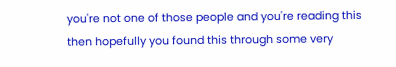you're not one of those people and you're reading this then hopefully you found this through some very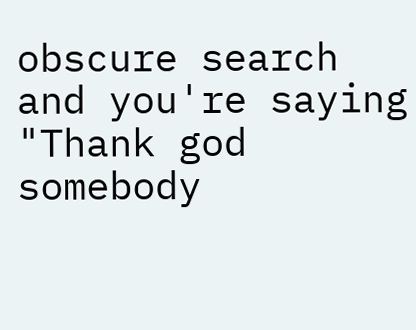obscure search and you're saying "Thank god somebody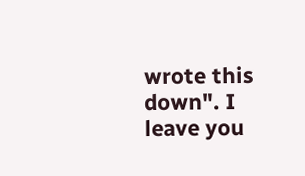wrote this down". I leave you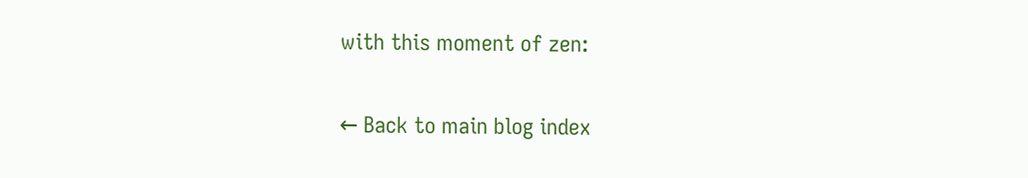with this moment of zen:

← Back to main blog index